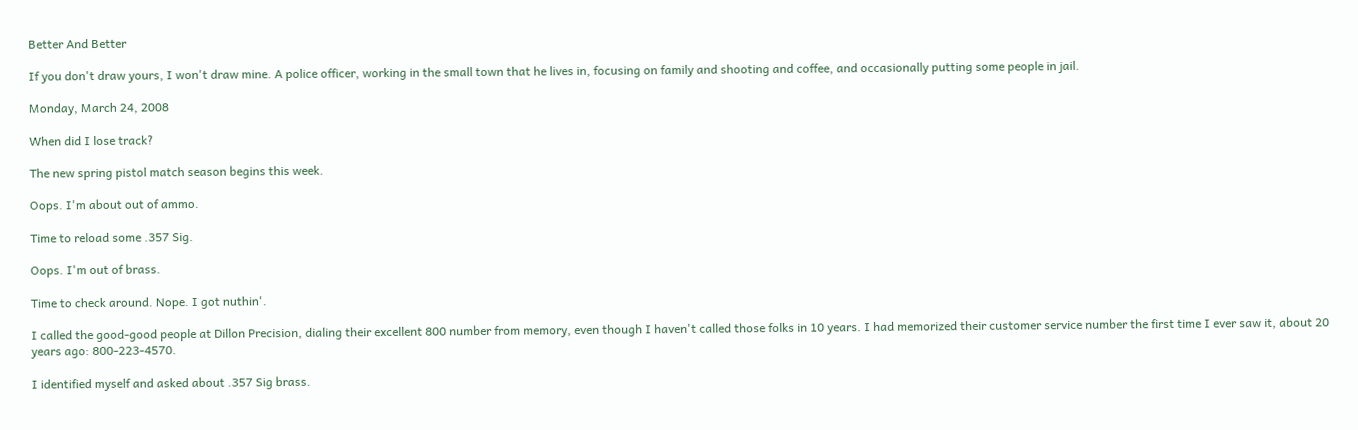Better And Better

If you don't draw yours, I won't draw mine. A police officer, working in the small town that he lives in, focusing on family and shooting and coffee, and occasionally putting some people in jail.

Monday, March 24, 2008

When did I lose track?

The new spring pistol match season begins this week.

Oops. I'm about out of ammo.

Time to reload some .357 Sig.

Oops. I'm out of brass.

Time to check around. Nope. I got nuthin'.

I called the good-good people at Dillon Precision, dialing their excellent 800 number from memory, even though I haven't called those folks in 10 years. I had memorized their customer service number the first time I ever saw it, about 20 years ago: 800-223-4570.

I identified myself and asked about .357 Sig brass.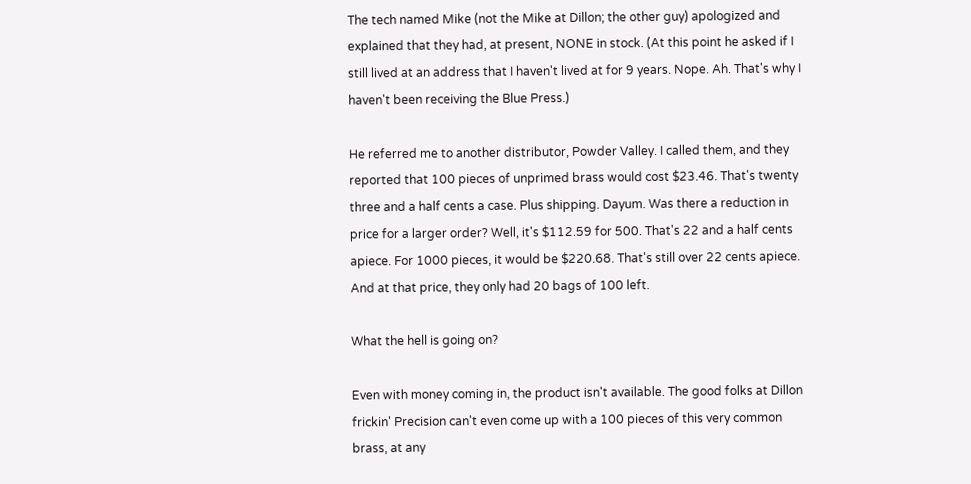The tech named Mike (not the Mike at Dillon; the other guy) apologized and explained that they had, at present, NONE in stock. (At this point he asked if I still lived at an address that I haven't lived at for 9 years. Nope. Ah. That's why I haven't been receiving the Blue Press.)

He referred me to another distributor, Powder Valley. I called them, and they reported that 100 pieces of unprimed brass would cost $23.46. That's twenty three and a half cents a case. Plus shipping. Dayum. Was there a reduction in price for a larger order? Well, it's $112.59 for 500. That's 22 and a half cents apiece. For 1000 pieces, it would be $220.68. That's still over 22 cents apiece. And at that price, they only had 20 bags of 100 left.

What the hell is going on?

Even with money coming in, the product isn't available. The good folks at Dillon frickin' Precision can't even come up with a 100 pieces of this very common brass, at any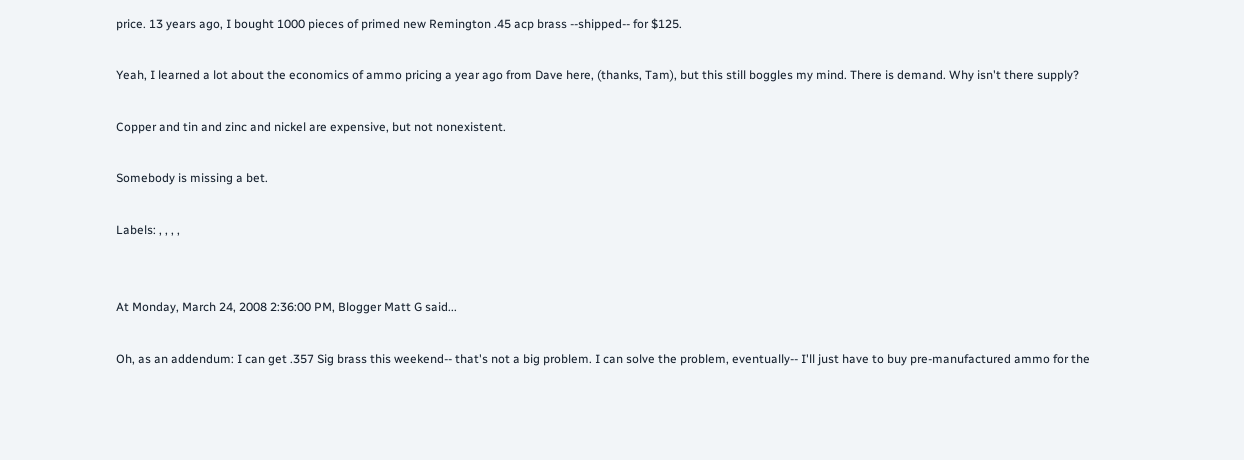price. 13 years ago, I bought 1000 pieces of primed new Remington .45 acp brass --shipped-- for $125.

Yeah, I learned a lot about the economics of ammo pricing a year ago from Dave here, (thanks, Tam), but this still boggles my mind. There is demand. Why isn't there supply?

Copper and tin and zinc and nickel are expensive, but not nonexistent.

Somebody is missing a bet.

Labels: , , , ,


At Monday, March 24, 2008 2:36:00 PM, Blogger Matt G said...

Oh, as an addendum: I can get .357 Sig brass this weekend-- that's not a big problem. I can solve the problem, eventually-- I'll just have to buy pre-manufactured ammo for the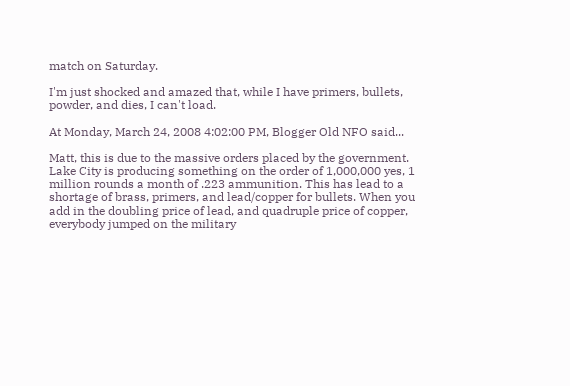match on Saturday.

I'm just shocked and amazed that, while I have primers, bullets, powder, and dies, I can't load.

At Monday, March 24, 2008 4:02:00 PM, Blogger Old NFO said...

Matt, this is due to the massive orders placed by the government. Lake City is producing something on the order of 1,000,000 yes, 1 million rounds a month of .223 ammunition. This has lead to a shortage of brass, primers, and lead/copper for bullets. When you add in the doubling price of lead, and quadruple price of copper, everybody jumped on the military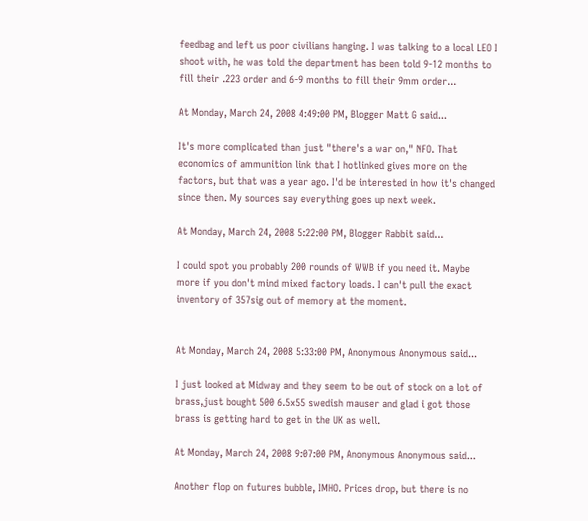feedbag and left us poor civilians hanging. I was talking to a local LEO I shoot with, he was told the department has been told 9-12 months to fill their .223 order and 6-9 months to fill their 9mm order...

At Monday, March 24, 2008 4:49:00 PM, Blogger Matt G said...

It's more complicated than just "there's a war on," NFO. That economics of ammunition link that I hotlinked gives more on the factors, but that was a year ago. I'd be interested in how it's changed since then. My sources say everything goes up next week.

At Monday, March 24, 2008 5:22:00 PM, Blogger Rabbit said...

I could spot you probably 200 rounds of WWB if you need it. Maybe more if you don't mind mixed factory loads. I can't pull the exact inventory of 357sig out of memory at the moment.


At Monday, March 24, 2008 5:33:00 PM, Anonymous Anonymous said...

I just looked at Midway and they seem to be out of stock on a lot of brass,just bought 500 6.5x55 swedish mauser and glad i got those brass is getting hard to get in the UK as well.

At Monday, March 24, 2008 9:07:00 PM, Anonymous Anonymous said...

Another flop on futures bubble, IMHO. Prices drop, but there is no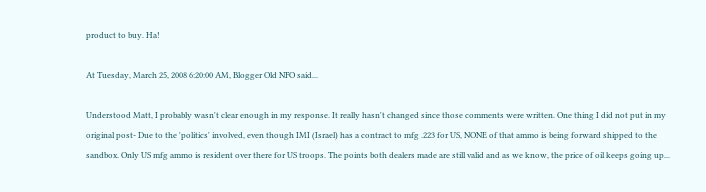product to buy. Ha!

At Tuesday, March 25, 2008 6:20:00 AM, Blogger Old NFO said...

Understood Matt, I probably wasn't clear enough in my response. It really hasn't changed since those comments were written. One thing I did not put in my original post- Due to the 'politics' involved, even though IMI (Israel) has a contract to mfg .223 for US, NONE of that ammo is being forward shipped to the sandbox. Only US mfg ammo is resident over there for US troops. The points both dealers made are still valid and as we know, the price of oil keeps going up...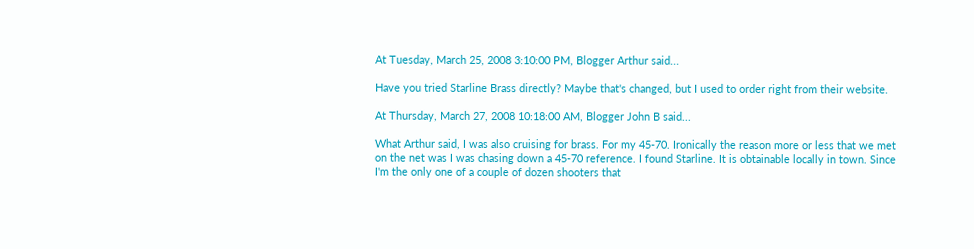At Tuesday, March 25, 2008 3:10:00 PM, Blogger Arthur said...

Have you tried Starline Brass directly? Maybe that's changed, but I used to order right from their website.

At Thursday, March 27, 2008 10:18:00 AM, Blogger John B said...

What Arthur said, I was also cruising for brass. For my 45-70. Ironically the reason more or less that we met on the net was I was chasing down a 45-70 reference. I found Starline. It is obtainable locally in town. Since I'm the only one of a couple of dozen shooters that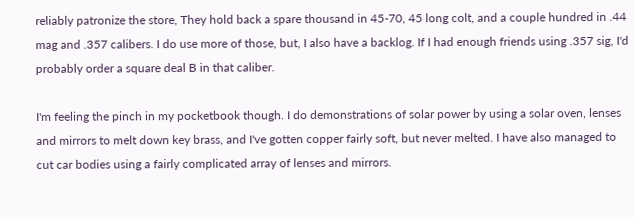reliably patronize the store, They hold back a spare thousand in 45-70, 45 long colt, and a couple hundred in .44 mag and .357 calibers. I do use more of those, but, I also have a backlog. If I had enough friends using .357 sig, I'd probably order a square deal B in that caliber.

I'm feeling the pinch in my pocketbook though. I do demonstrations of solar power by using a solar oven, lenses and mirrors to melt down key brass, and I've gotten copper fairly soft, but never melted. I have also managed to cut car bodies using a fairly complicated array of lenses and mirrors.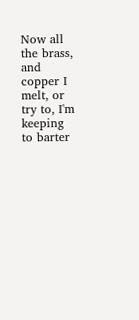Now all the brass, and copper I melt, or try to, I'm keeping to barter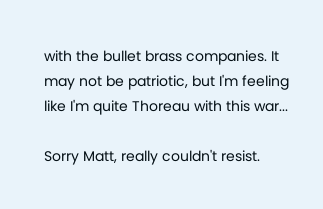with the bullet brass companies. It may not be patriotic, but I'm feeling like I'm quite Thoreau with this war...

Sorry Matt, really couldn't resist.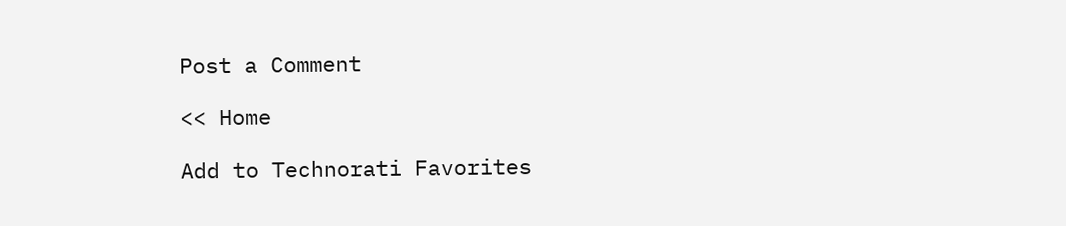Post a Comment

<< Home

Add to Technorati Favorites